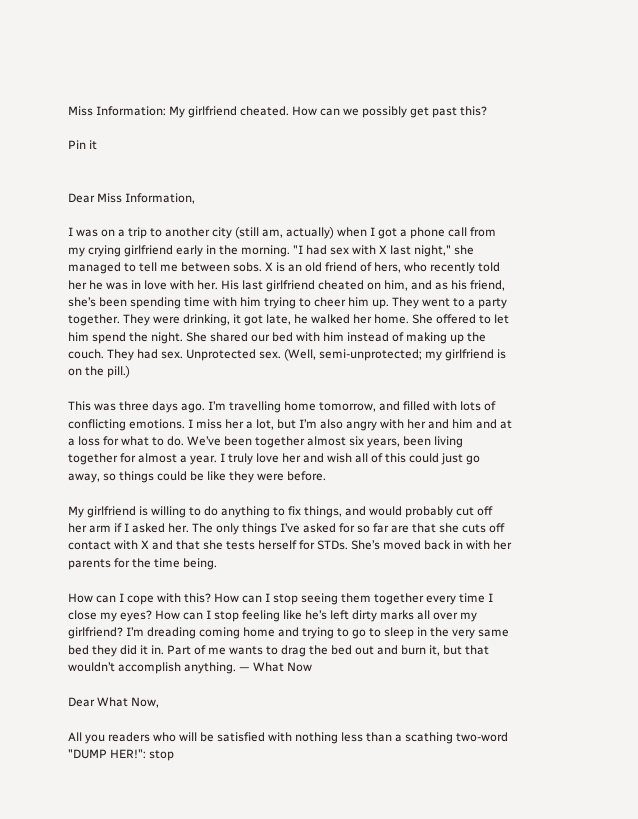Miss Information: My girlfriend cheated. How can we possibly get past this?

Pin it


Dear Miss Information,

I was on a trip to another city (still am, actually) when I got a phone call from my crying girlfriend early in the morning. "I had sex with X last night," she managed to tell me between sobs. X is an old friend of hers, who recently told her he was in love with her. His last girlfriend cheated on him, and as his friend, she’s been spending time with him trying to cheer him up. They went to a party together. They were drinking, it got late, he walked her home. She offered to let him spend the night. She shared our bed with him instead of making up the couch. They had sex. Unprotected sex. (Well, semi-unprotected; my girlfriend is on the pill.)

This was three days ago. I’m travelling home tomorrow, and filled with lots of conflicting emotions. I miss her a lot, but I’m also angry with her and him and at a loss for what to do. We’ve been together almost six years, been living together for almost a year. I truly love her and wish all of this could just go away, so things could be like they were before.

My girlfriend is willing to do anything to fix things, and would probably cut off her arm if I asked her. The only things I’ve asked for so far are that she cuts off contact with X and that she tests herself for STDs. She’s moved back in with her parents for the time being.

How can I cope with this? How can I stop seeing them together every time I close my eyes? How can I stop feeling like he’s left dirty marks all over my girlfriend? I’m dreading coming home and trying to go to sleep in the very same bed they did it in. Part of me wants to drag the bed out and burn it, but that wouldn’t accomplish anything. — What Now

Dear What Now,

All you readers who will be satisfied with nothing less than a scathing two-word "DUMP HER!": stop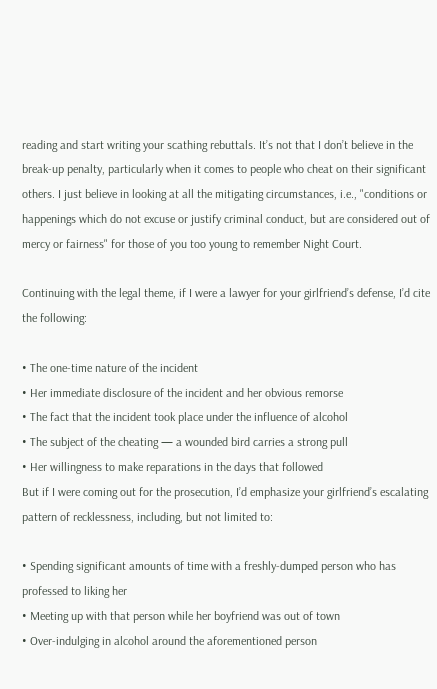reading and start writing your scathing rebuttals. It’s not that I don’t believe in the break-up penalty, particularly when it comes to people who cheat on their significant others. I just believe in looking at all the mitigating circumstances, i.e., "conditions or happenings which do not excuse or justify criminal conduct, but are considered out of mercy or fairness" for those of you too young to remember Night Court.

Continuing with the legal theme, if I were a lawyer for your girlfriend’s defense, I’d cite the following:

• The one-time nature of the incident
• Her immediate disclosure of the incident and her obvious remorse
• The fact that the incident took place under the influence of alcohol
• The subject of the cheating — a wounded bird carries a strong pull
• Her willingness to make reparations in the days that followed
But if I were coming out for the prosecution, I’d emphasize your girlfriend’s escalating pattern of recklessness, including, but not limited to:

• Spending significant amounts of time with a freshly-dumped person who has professed to liking her
• Meeting up with that person while her boyfriend was out of town
• Over-indulging in alcohol around the aforementioned person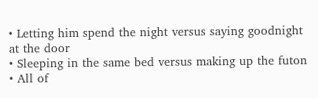• Letting him spend the night versus saying goodnight at the door
• Sleeping in the same bed versus making up the futon
• All of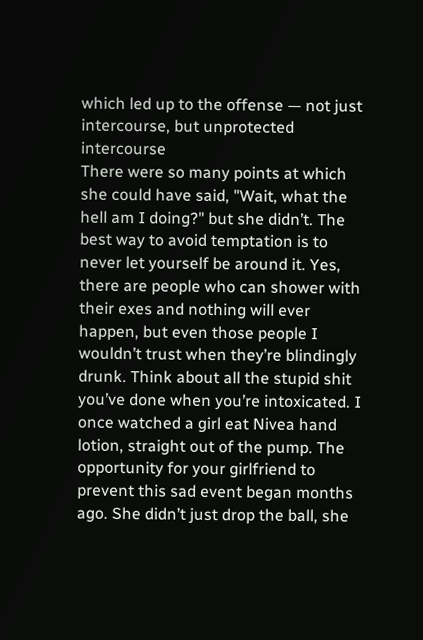which led up to the offense — not just intercourse, but unprotected intercourse
There were so many points at which she could have said, "Wait, what the hell am I doing?" but she didn’t. The best way to avoid temptation is to never let yourself be around it. Yes, there are people who can shower with their exes and nothing will ever happen, but even those people I wouldn’t trust when they’re blindingly drunk. Think about all the stupid shit you’ve done when you’re intoxicated. I once watched a girl eat Nivea hand lotion, straight out of the pump. The opportunity for your girlfriend to prevent this sad event began months ago. She didn’t just drop the ball, she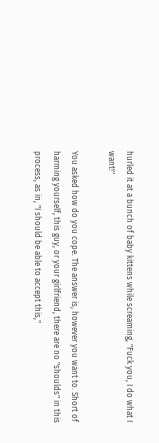hurled it at a bunch of baby kittens while screaming, "Fuck you, I do what I want!"

You asked how do you cope. The answer is, however you want to. Short of harming yourself, this guy, or your girlfriend, there are no "shoulds" in this process, as in, "I should be able to accept this,"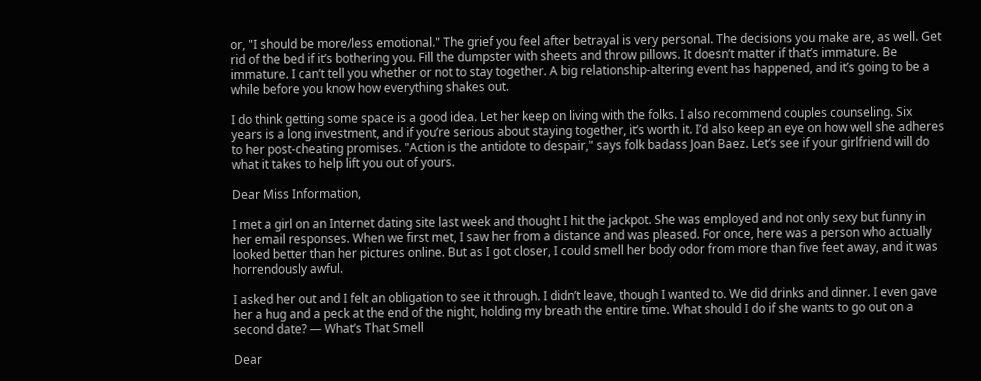or, "I should be more/less emotional." The grief you feel after betrayal is very personal. The decisions you make are, as well. Get rid of the bed if it’s bothering you. Fill the dumpster with sheets and throw pillows. It doesn’t matter if that’s immature. Be immature. I can’t tell you whether or not to stay together. A big relationship-altering event has happened, and it’s going to be a while before you know how everything shakes out.

I do think getting some space is a good idea. Let her keep on living with the folks. I also recommend couples counseling. Six years is a long investment, and if you’re serious about staying together, it’s worth it. I’d also keep an eye on how well she adheres to her post-cheating promises. "Action is the antidote to despair," says folk badass Joan Baez. Let’s see if your girlfriend will do what it takes to help lift you out of yours.

Dear Miss Information,

I met a girl on an Internet dating site last week and thought I hit the jackpot. She was employed and not only sexy but funny in her email responses. When we first met, I saw her from a distance and was pleased. For once, here was a person who actually looked better than her pictures online. But as I got closer, I could smell her body odor from more than five feet away, and it was horrendously awful.

I asked her out and I felt an obligation to see it through. I didn’t leave, though I wanted to. We did drinks and dinner. I even gave her a hug and a peck at the end of the night, holding my breath the entire time. What should I do if she wants to go out on a second date? — What’s That Smell

Dear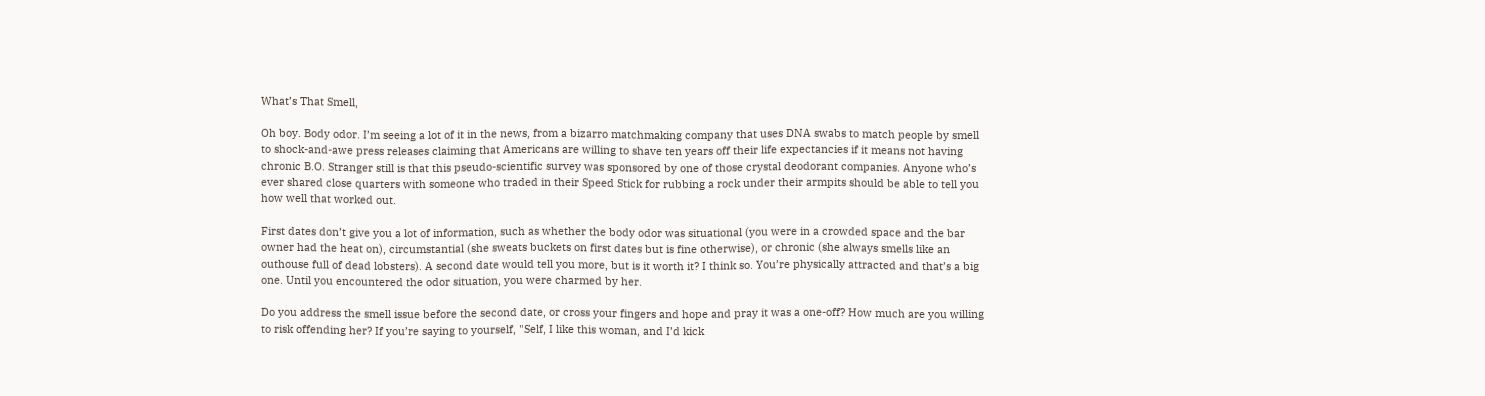What’s That Smell,

Oh boy. Body odor. I’m seeing a lot of it in the news, from a bizarro matchmaking company that uses DNA swabs to match people by smell to shock-and-awe press releases claiming that Americans are willing to shave ten years off their life expectancies if it means not having chronic B.O. Stranger still is that this pseudo-scientific survey was sponsored by one of those crystal deodorant companies. Anyone who’s ever shared close quarters with someone who traded in their Speed Stick for rubbing a rock under their armpits should be able to tell you how well that worked out.

First dates don’t give you a lot of information, such as whether the body odor was situational (you were in a crowded space and the bar owner had the heat on), circumstantial (she sweats buckets on first dates but is fine otherwise), or chronic (she always smells like an outhouse full of dead lobsters). A second date would tell you more, but is it worth it? I think so. You’re physically attracted and that’s a big one. Until you encountered the odor situation, you were charmed by her.

Do you address the smell issue before the second date, or cross your fingers and hope and pray it was a one-off? How much are you willing to risk offending her? If you’re saying to yourself, "Self, I like this woman, and I’d kick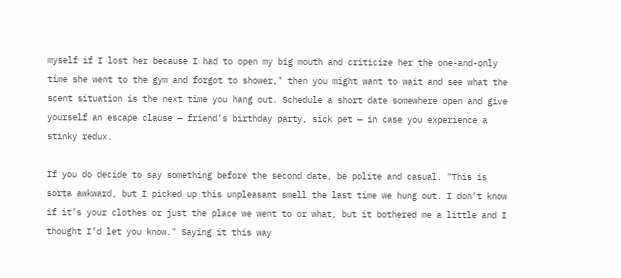myself if I lost her because I had to open my big mouth and criticize her the one-and-only time she went to the gym and forgot to shower," then you might want to wait and see what the scent situation is the next time you hang out. Schedule a short date somewhere open and give yourself an escape clause — friend’s birthday party, sick pet — in case you experience a stinky redux.

If you do decide to say something before the second date, be polite and casual. "This is sorta awkward, but I picked up this unpleasant smell the last time we hung out. I don’t know if it’s your clothes or just the place we went to or what, but it bothered me a little and I thought I’d let you know." Saying it this way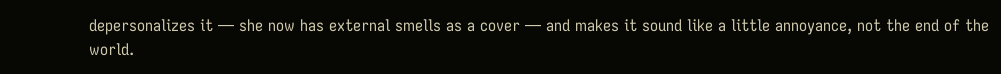depersonalizes it — she now has external smells as a cover — and makes it sound like a little annoyance, not the end of the world.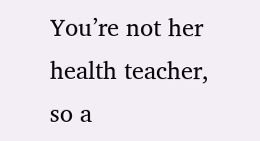You’re not her health teacher, so a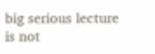big serious lecture is not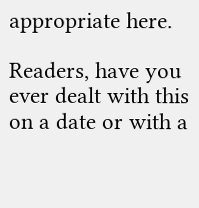appropriate here.

Readers, have you ever dealt with this on a date or with a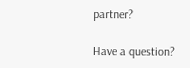partner?

Have a question?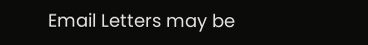Email Letters may be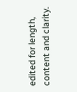edited for length, content and clarity.